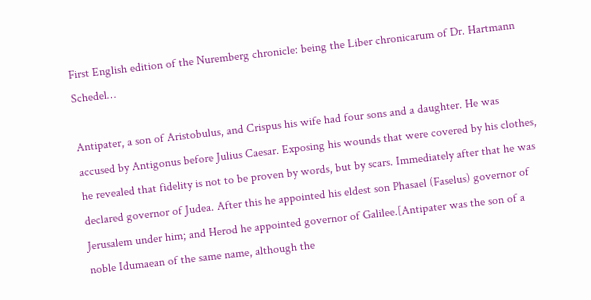First English edition of the Nuremberg chronicle: being the Liber chronicarum of Dr. Hartmann Schedel…

Antipater, a son of Aristobulus, and Crispus his wife had four sons and a daughter. He was accused by Antigonus before Julius Caesar. Exposing his wounds that were covered by his clothes, he revealed that fidelity is not to be proven by words, but by scars. Immediately after that he was declared governor of Judea. After this he appointed his eldest son Phasael (Faselus) governor of Jerusalem under him; and Herod he appointed governor of Galilee.[Antipater was the son of a noble Idumaean of the same name, although the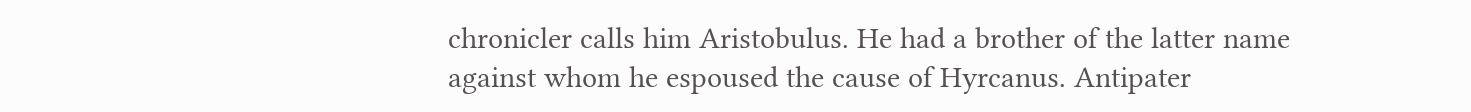chronicler calls him Aristobulus. He had a brother of the latter name against whom he espoused the cause of Hyrcanus. Antipater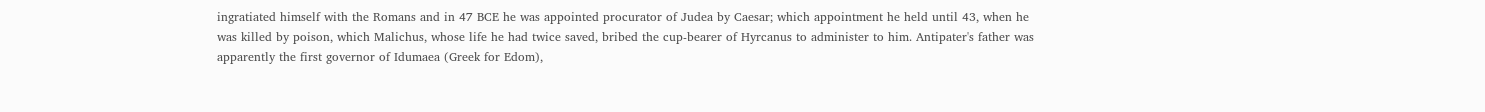ingratiated himself with the Romans and in 47 BCE he was appointed procurator of Judea by Caesar; which appointment he held until 43, when he was killed by poison, which Malichus, whose life he had twice saved, bribed the cup-bearer of Hyrcanus to administer to him. Antipater's father was apparently the first governor of Idumaea (Greek for Edom),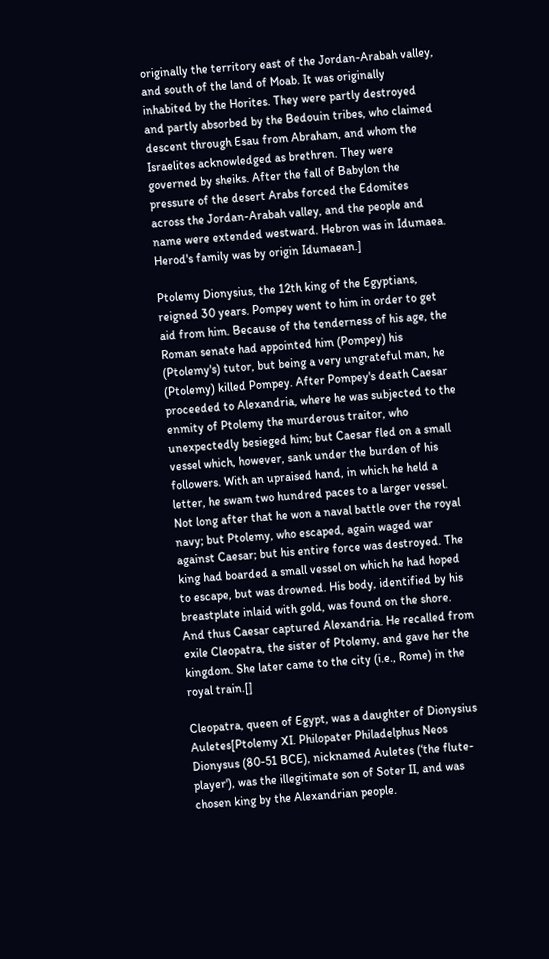originally the territory east of the Jordan-Arabah valley, and south of the land of Moab. It was originally inhabited by the Horites. They were partly destroyed and partly absorbed by the Bedouin tribes, who claimed descent through Esau from Abraham, and whom the Israelites acknowledged as brethren. They were governed by sheiks. After the fall of Babylon the pressure of the desert Arabs forced the Edomites across the Jordan-Arabah valley, and the people and name were extended westward. Hebron was in Idumaea. Herod's family was by origin Idumaean.]

Ptolemy Dionysius, the 12th king of the Egyptians, reigned 30 years. Pompey went to him in order to get aid from him. Because of the tenderness of his age, the Roman senate had appointed him (Pompey) his (Ptolemy's) tutor, but being a very ungrateful man, he (Ptolemy) killed Pompey. After Pompey's death Caesar proceeded to Alexandria, where he was subjected to the enmity of Ptolemy the murderous traitor, who unexpectedly besieged him; but Caesar fled on a small vessel which, however, sank under the burden of his followers. With an upraised hand, in which he held a letter, he swam two hundred paces to a larger vessel. Not long after that he won a naval battle over the royal navy; but Ptolemy, who escaped, again waged war against Caesar; but his entire force was destroyed. The king had boarded a small vessel on which he had hoped to escape, but was drowned. His body, identified by his breastplate inlaid with gold, was found on the shore. And thus Caesar captured Alexandria. He recalled from exile Cleopatra, the sister of Ptolemy, and gave her the kingdom. She later came to the city (i.e., Rome) in the royal train.[]

Cleopatra, queen of Egypt, was a daughter of Dionysius Auletes[Ptolemy XI. Philopater Philadelphus Neos Dionysus (80-51 BCE), nicknamed Auletes (‘the flute-player'), was the illegitimate son of Soter II, and was chosen king by the Alexandrian people.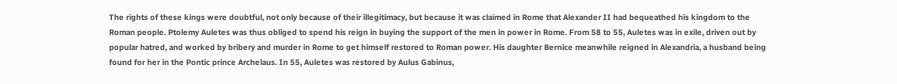The rights of these kings were doubtful, not only because of their illegitimacy, but because it was claimed in Rome that Alexander II had bequeathed his kingdom to the Roman people. Ptolemy Auletes was thus obliged to spend his reign in buying the support of the men in power in Rome. From 58 to 55, Auletes was in exile, driven out by popular hatred, and worked by bribery and murder in Rome to get himself restored to Roman power. His daughter Bernice meanwhile reigned in Alexandria, a husband being found for her in the Pontic prince Archelaus. In 55, Auletes was restored by Aulus Gabinus,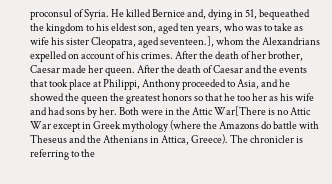proconsul of Syria. He killed Bernice and, dying in 51, bequeathed the kingdom to his eldest son, aged ten years, who was to take as wife his sister Cleopatra, aged seventeen.], whom the Alexandrians expelled on account of his crimes. After the death of her brother, Caesar made her queen. After the death of Caesar and the events that took place at Philippi, Anthony proceeded to Asia, and he showed the queen the greatest honors so that he too her as his wife and had sons by her. Both were in the Attic War[There is no Attic War except in Greek mythology (where the Amazons do battle with Theseus and the Athenians in Attica, Greece). The chronicler is referring to the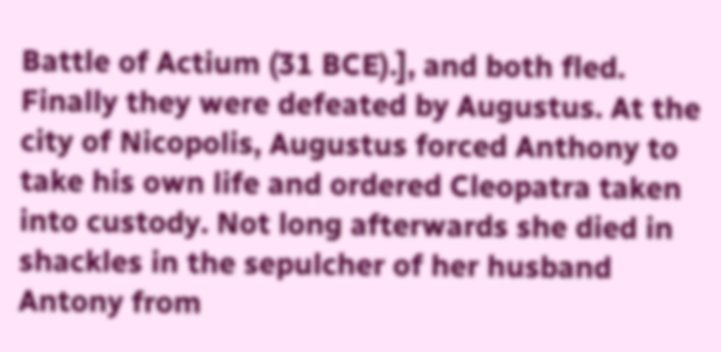Battle of Actium (31 BCE).], and both fled. Finally they were defeated by Augustus. At the city of Nicopolis, Augustus forced Anthony to take his own life and ordered Cleopatra taken into custody. Not long afterwards she died in shackles in the sepulcher of her husband Antony from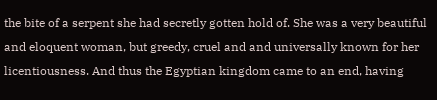the bite of a serpent she had secretly gotten hold of. She was a very beautiful and eloquent woman, but greedy, cruel and and universally known for her licentiousness. And thus the Egyptian kingdom came to an end, having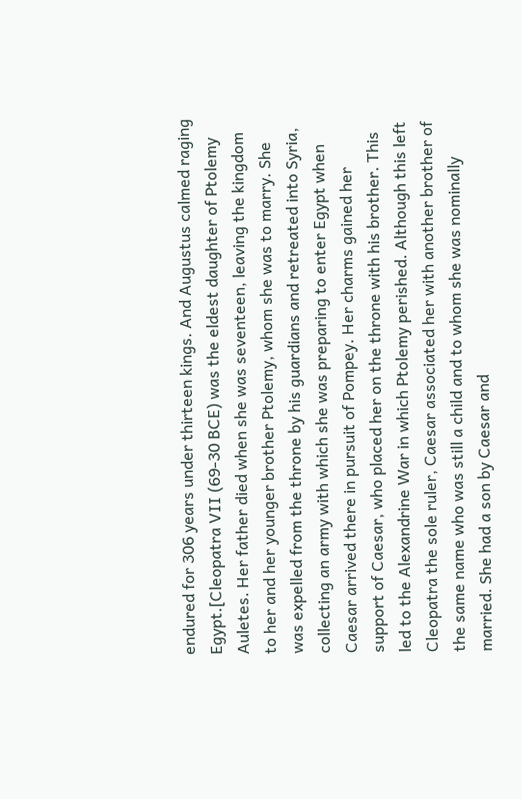endured for 306 years under thirteen kings. And Augustus calmed raging Egypt.[Cleopatra VII (69-30 BCE) was the eldest daughter of Ptolemy Auletes. Her father died when she was seventeen, leaving the kingdom to her and her younger brother Ptolemy, whom she was to marry. She was expelled from the throne by his guardians and retreated into Syria, collecting an army with which she was preparing to enter Egypt when Caesar arrived there in pursuit of Pompey. Her charms gained her support of Caesar, who placed her on the throne with his brother. This led to the Alexandrine War in which Ptolemy perished. Although this left Cleopatra the sole ruler, Caesar associated her with another brother of the same name who was still a child and to whom she was nominally married. She had a son by Caesar and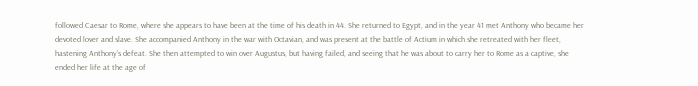followed Caesar to Rome, where she appears to have been at the time of his death in 44. She returned to Egypt, and in the year 41 met Anthony who became her devoted lover and slave. She accompanied Anthony in the war with Octavian, and was present at the battle of Actium in which she retreated with her fleet, hastening Anthony's defeat. She then attempted to win over Augustus, but having failed, and seeing that he was about to carry her to Rome as a captive, she ended her life at the age of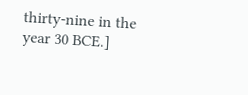thirty-nine in the year 30 BCE.]